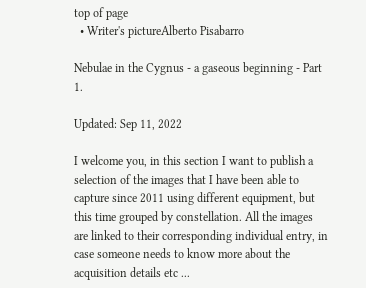top of page
  • Writer's pictureAlberto Pisabarro

Nebulae in the Cygnus - a gaseous beginning - Part 1.

Updated: Sep 11, 2022

I welcome you, in this section I want to publish a selection of the images that I have been able to capture since 2011 using different equipment, but this time grouped by constellation. All the images are linked to their corresponding individual entry, in case someone needs to know more about the acquisition details etc ...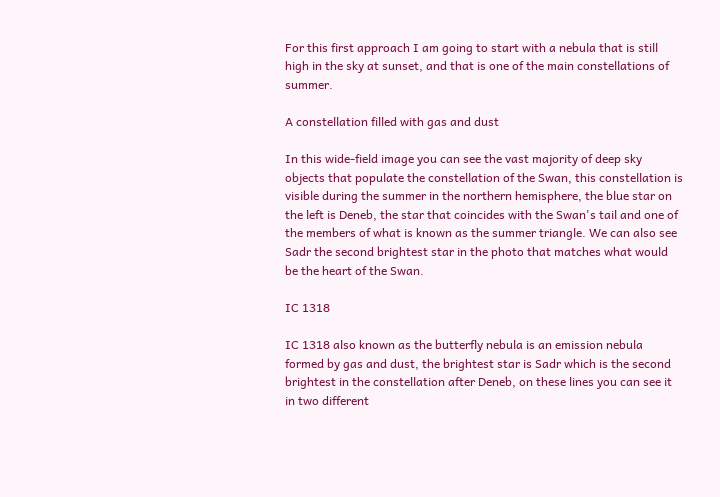For this first approach I am going to start with a nebula that is still high in the sky at sunset, and that is one of the main constellations of summer.

A constellation filled with gas and dust

In this wide-field image you can see the vast majority of deep sky objects that populate the constellation of the Swan, this constellation is visible during the summer in the northern hemisphere, the blue star on the left is Deneb, the star that coincides with the Swan's tail and one of the members of what is known as the summer triangle. We can also see Sadr the second brightest star in the photo that matches what would be the heart of the Swan.

IC 1318

IC 1318 also known as the butterfly nebula is an emission nebula formed by gas and dust, the brightest star is Sadr which is the second brightest in the constellation after Deneb, on these lines you can see it in two different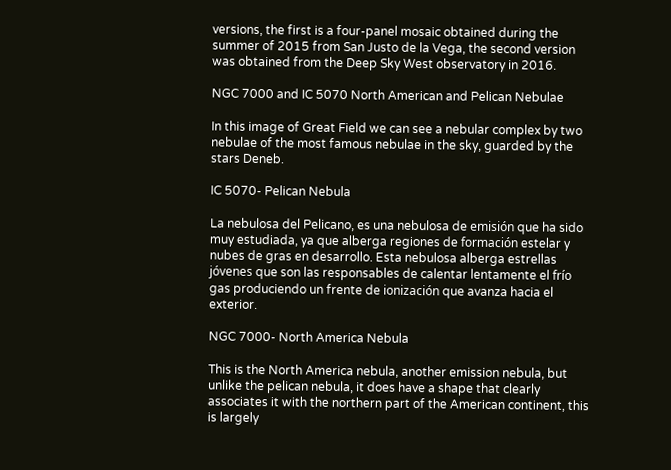versions, the first is a four-panel mosaic obtained during the summer of 2015 from San Justo de la Vega, the second version was obtained from the Deep Sky West observatory in 2016.

NGC 7000 and IC 5070 North American and Pelican Nebulae

In this image of Great Field we can see a nebular complex by two nebulae of the most famous nebulae in the sky, guarded by the stars Deneb.

IC 5070- Pelican Nebula

La nebulosa del Pelicano, es una nebulosa de emisión que ha sido muy estudiada, ya que alberga regiones de formación estelar y nubes de gras en desarrollo. Esta nebulosa alberga estrellas jóvenes que son las responsables de calentar lentamente el frío gas produciendo un frente de ionización que avanza hacia el exterior.

NGC 7000- North America Nebula

This is the North America nebula, another emission nebula, but unlike the pelican nebula, it does have a shape that clearly associates it with the northern part of the American continent, this is largely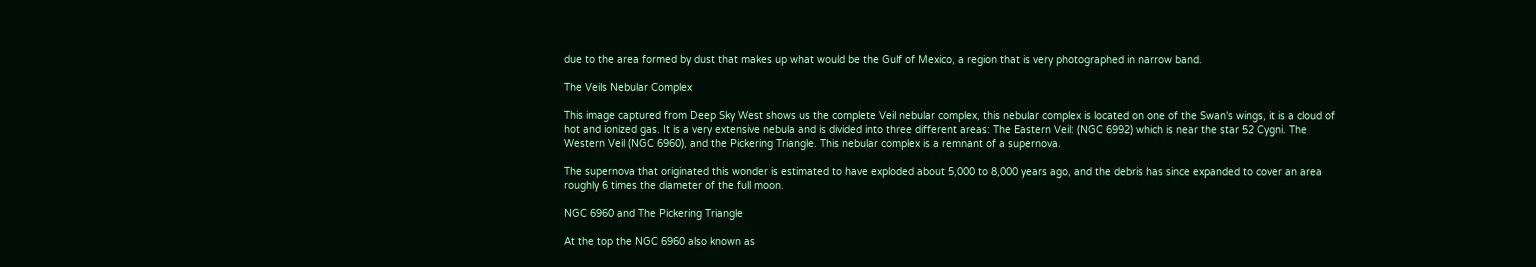due to the area formed by dust that makes up what would be the Gulf of Mexico, a region that is very photographed in narrow band.

The Veils Nebular Complex

This image captured from Deep Sky West shows us the complete Veil nebular complex, this nebular complex is located on one of the Swan's wings, it is a cloud of hot and ionized gas. It is a very extensive nebula and is divided into three different areas: The Eastern Veil: (NGC 6992) which is near the star 52 Cygni. The Western Veil (NGC 6960), and the Pickering Triangle. This nebular complex is a remnant of a supernova.

The supernova that originated this wonder is estimated to have exploded about 5,000 to 8,000 years ago, and the debris has since expanded to cover an area roughly 6 times the diameter of the full moon.

NGC 6960 and The Pickering Triangle

At the top the NGC 6960 also known as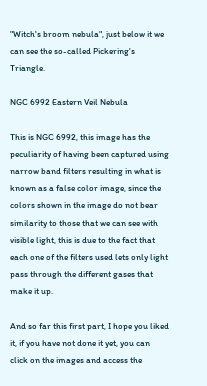"Witch's broom nebula", just below it we can see the so-called Pickering's Triangle.

NGC 6992 Eastern Veil Nebula

This is NGC 6992, this image has the peculiarity of having been captured using narrow band filters resulting in what is known as a false color image, since the colors shown in the image do not bear similarity to those that we can see with visible light, this is due to the fact that each one of the filters used lets only light pass through the different gases that make it up.

And so far this first part, I hope you liked it, if you have not done it yet, you can click on the images and access the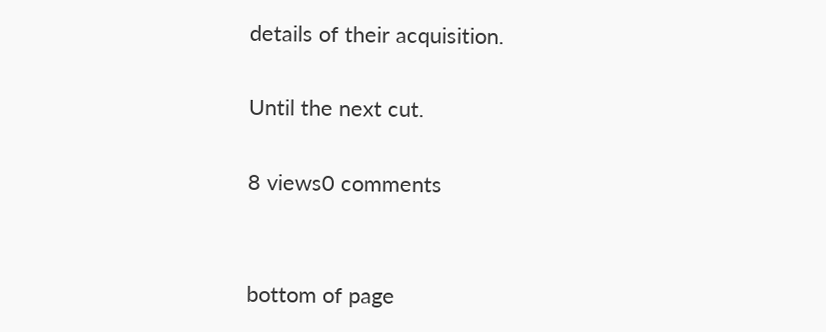details of their acquisition.

Until the next cut.

8 views0 comments


bottom of page